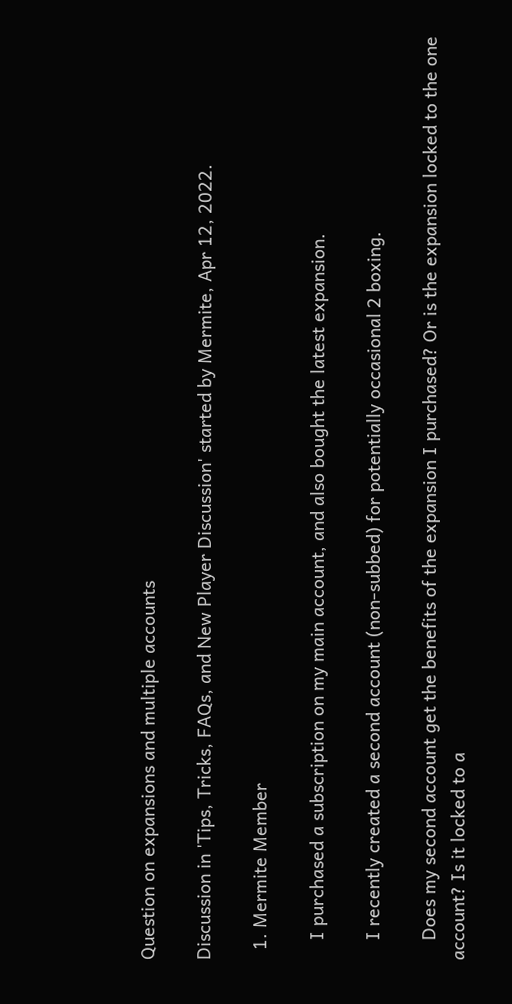Question on expansions and multiple accounts

Discussion in 'Tips, Tricks, FAQs, and New Player Discussion' started by Mermite, Apr 12, 2022.

  1. Mermite Member

    I purchased a subscription on my main account, and also bought the latest expansion.

    I recently created a second account (non-subbed) for potentially occasional 2 boxing.

    Does my second account get the benefits of the expansion I purchased? Or is the expansion locked to the one account? Is it locked to a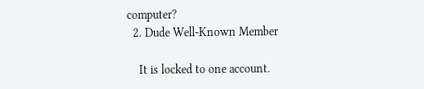computer?
  2. Dude Well-Known Member

    It is locked to one account.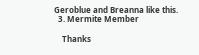Geroblue and Breanna like this.
  3. Mermite Member

    Thanks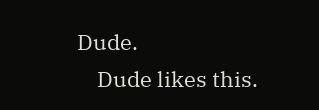Dude.
    Dude likes this.